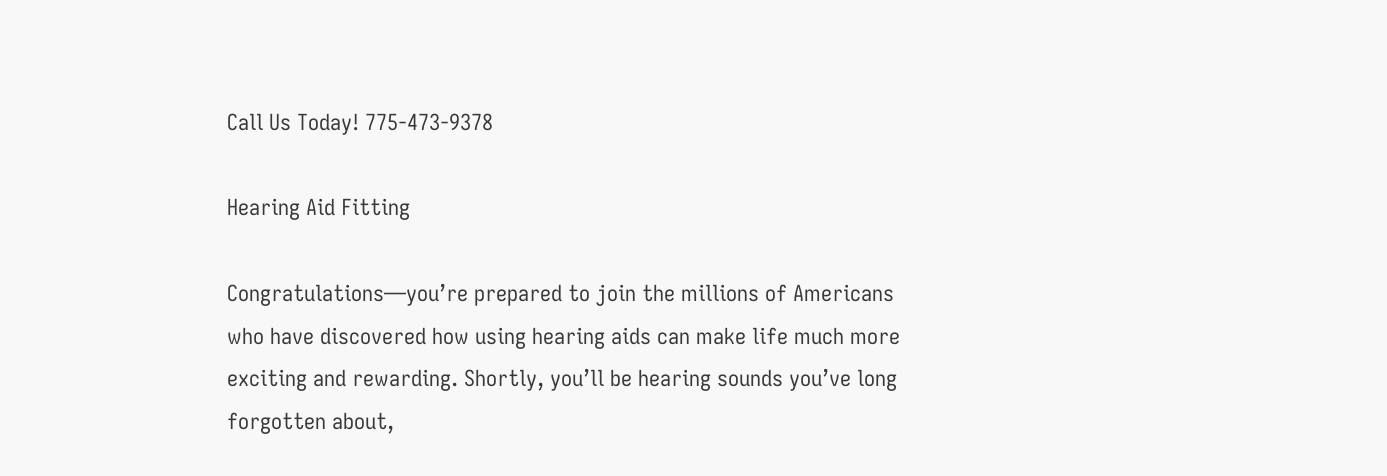Call Us Today! 775-473-9378

Hearing Aid Fitting

Congratulations—you’re prepared to join the millions of Americans who have discovered how using hearing aids can make life much more exciting and rewarding. Shortly, you’ll be hearing sounds you’ve long forgotten about,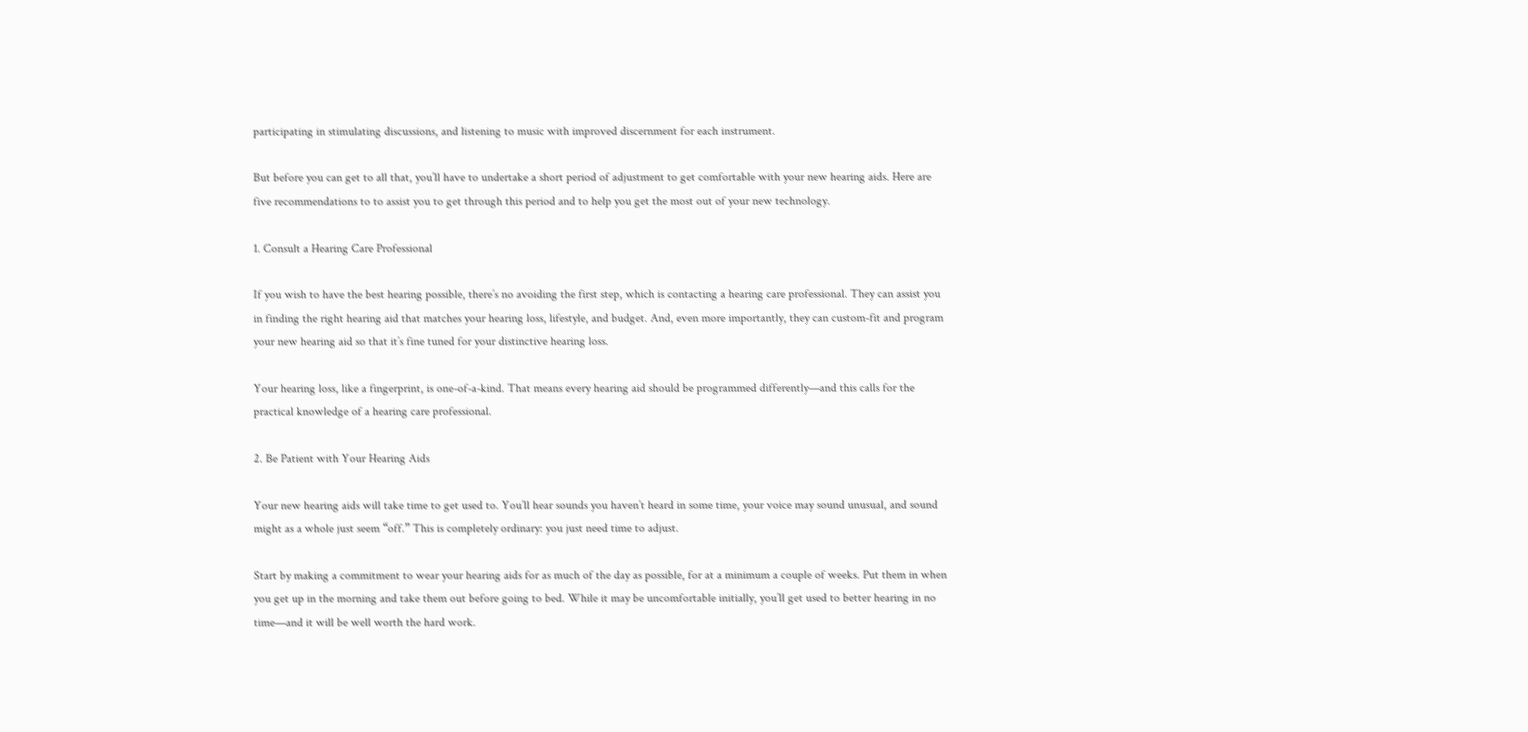participating in stimulating discussions, and listening to music with improved discernment for each instrument.

But before you can get to all that, you’ll have to undertake a short period of adjustment to get comfortable with your new hearing aids. Here are five recommendations to to assist you to get through this period and to help you get the most out of your new technology.

1. Consult a Hearing Care Professional

If you wish to have the best hearing possible, there’s no avoiding the first step, which is contacting a hearing care professional. They can assist you in finding the right hearing aid that matches your hearing loss, lifestyle, and budget. And, even more importantly, they can custom-fit and program your new hearing aid so that it’s fine tuned for your distinctive hearing loss.

Your hearing loss, like a fingerprint, is one-of-a-kind. That means every hearing aid should be programmed differently—and this calls for the practical knowledge of a hearing care professional.

2. Be Patient with Your Hearing Aids

Your new hearing aids will take time to get used to. You’ll hear sounds you haven’t heard in some time, your voice may sound unusual, and sound might as a whole just seem “off.” This is completely ordinary: you just need time to adjust.

Start by making a commitment to wear your hearing aids for as much of the day as possible, for at a minimum a couple of weeks. Put them in when you get up in the morning and take them out before going to bed. While it may be uncomfortable initially, you’ll get used to better hearing in no time—and it will be well worth the hard work.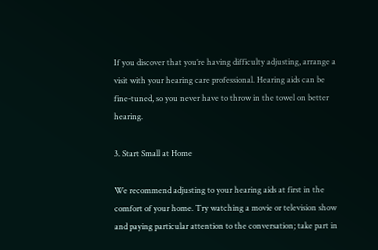If you discover that you’re having difficulty adjusting, arrange a visit with your hearing care professional. Hearing aids can be fine-tuned, so you never have to throw in the towel on better hearing.

3. Start Small at Home

We recommend adjusting to your hearing aids at first in the comfort of your home. Try watching a movie or television show and paying particular attention to the conversation; take part in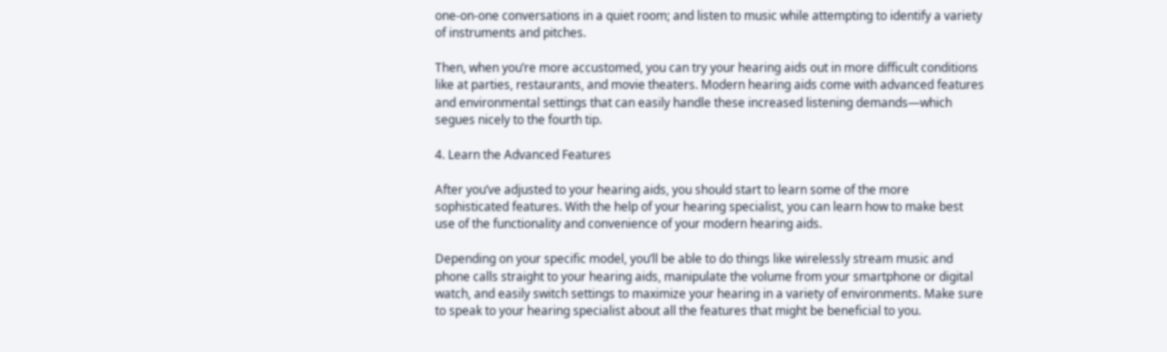one-on-one conversations in a quiet room; and listen to music while attempting to identify a variety of instruments and pitches.

Then, when you’re more accustomed, you can try your hearing aids out in more difficult conditions like at parties, restaurants, and movie theaters. Modern hearing aids come with advanced features and environmental settings that can easily handle these increased listening demands—which segues nicely to the fourth tip.

4. Learn the Advanced Features

After you’ve adjusted to your hearing aids, you should start to learn some of the more sophisticated features. With the help of your hearing specialist, you can learn how to make best use of the functionality and convenience of your modern hearing aids.

Depending on your specific model, you’ll be able to do things like wirelessly stream music and phone calls straight to your hearing aids, manipulate the volume from your smartphone or digital watch, and easily switch settings to maximize your hearing in a variety of environments. Make sure to speak to your hearing specialist about all the features that might be beneficial to you.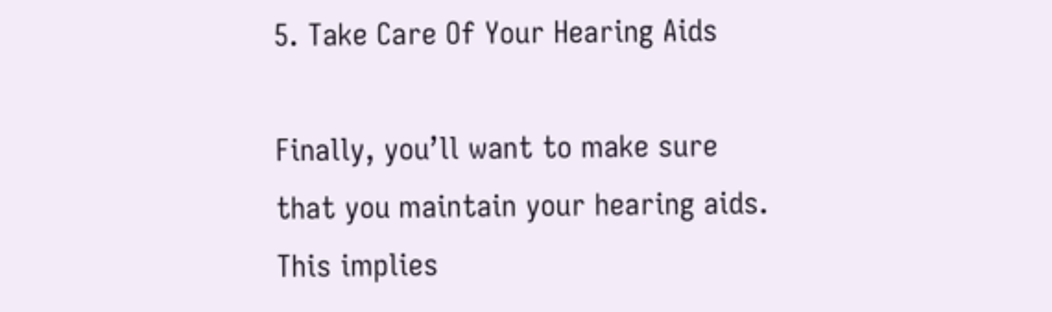5. Take Care Of Your Hearing Aids

Finally, you’ll want to make sure that you maintain your hearing aids. This implies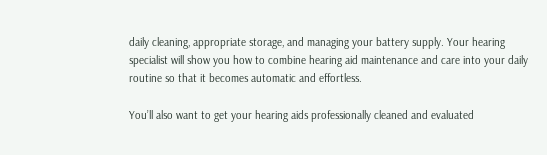daily cleaning, appropriate storage, and managing your battery supply. Your hearing specialist will show you how to combine hearing aid maintenance and care into your daily routine so that it becomes automatic and effortless.

You’ll also want to get your hearing aids professionally cleaned and evaluated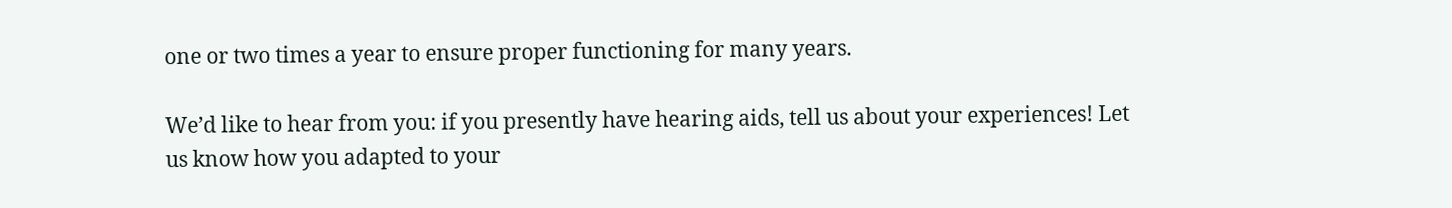one or two times a year to ensure proper functioning for many years.

We’d like to hear from you: if you presently have hearing aids, tell us about your experiences! Let us know how you adapted to your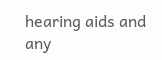hearing aids and any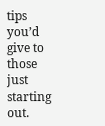tips you’d give to those just starting out.